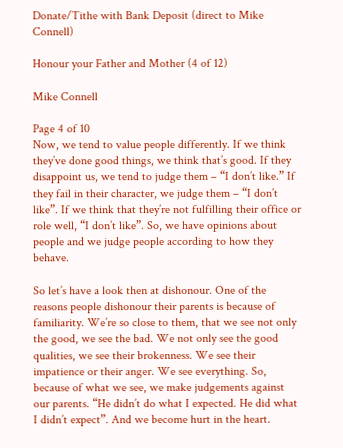Donate/Tithe with Bank Deposit (direct to Mike Connell)

Honour your Father and Mother (4 of 12)

Mike Connell

Page 4 of 10
Now, we tend to value people differently. If we think they’ve done good things, we think that’s good. If they disappoint us, we tend to judge them – “I don’t like.” If they fail in their character, we judge them – “I don’t like”. If we think that they’re not fulfilling their office or role well, “I don’t like”. So, we have opinions about people and we judge people according to how they behave.

So let’s have a look then at dishonour. One of the reasons people dishonour their parents is because of familiarity. We’re so close to them, that we see not only the good, we see the bad. We not only see the good qualities, we see their brokenness. We see their impatience or their anger. We see everything. So, because of what we see, we make judgements against our parents. “He didn’t do what I expected. He did what I didn’t expect”. And we become hurt in the heart.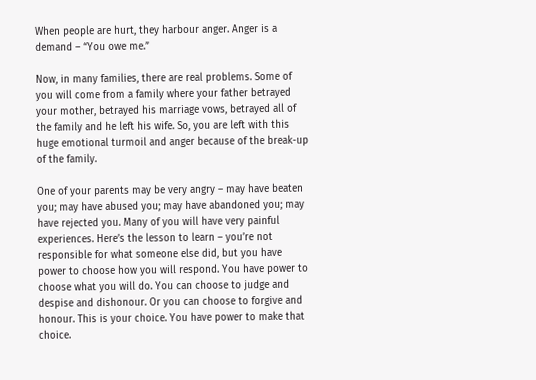When people are hurt, they harbour anger. Anger is a demand – “You owe me.”

Now, in many families, there are real problems. Some of you will come from a family where your father betrayed your mother, betrayed his marriage vows, betrayed all of the family and he left his wife. So, you are left with this huge emotional turmoil and anger because of the break-up of the family.

One of your parents may be very angry – may have beaten you; may have abused you; may have abandoned you; may have rejected you. Many of you will have very painful experiences. Here’s the lesson to learn – you’re not responsible for what someone else did, but you have power to choose how you will respond. You have power to choose what you will do. You can choose to judge and despise and dishonour. Or you can choose to forgive and honour. This is your choice. You have power to make that choice.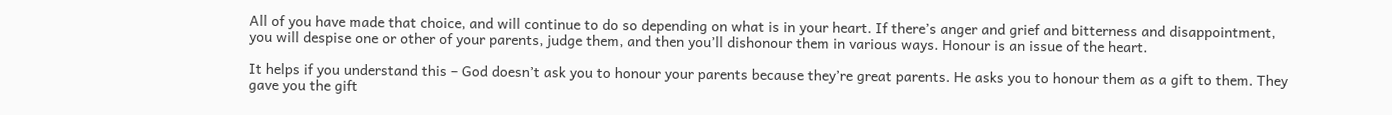All of you have made that choice, and will continue to do so depending on what is in your heart. If there’s anger and grief and bitterness and disappointment, you will despise one or other of your parents, judge them, and then you’ll dishonour them in various ways. Honour is an issue of the heart.

It helps if you understand this – God doesn’t ask you to honour your parents because they’re great parents. He asks you to honour them as a gift to them. They gave you the gift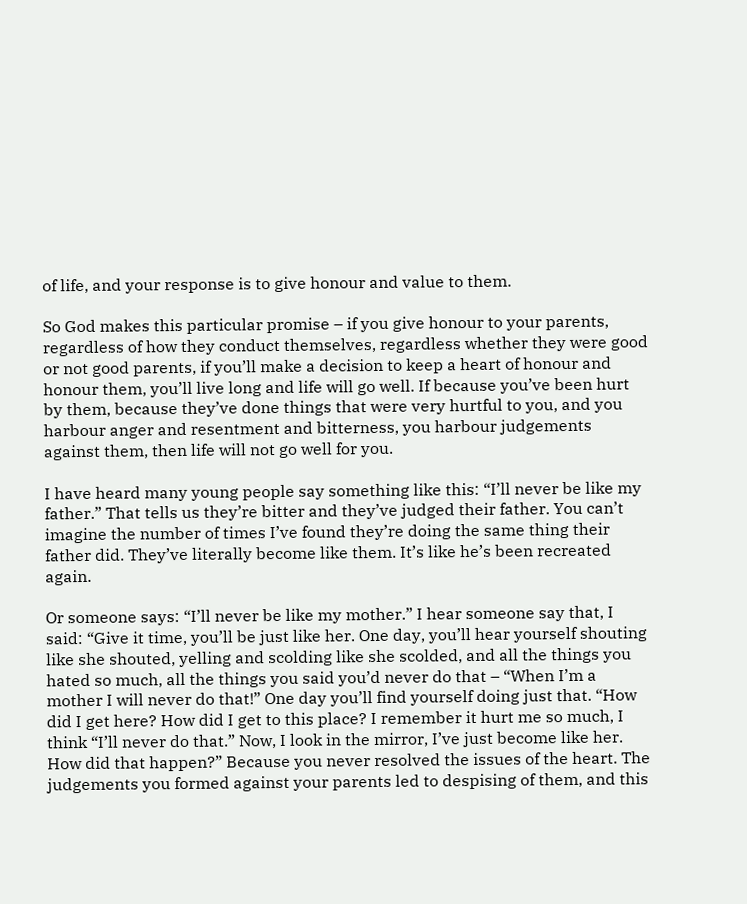of life, and your response is to give honour and value to them.

So God makes this particular promise – if you give honour to your parents, regardless of how they conduct themselves, regardless whether they were good or not good parents, if you’ll make a decision to keep a heart of honour and honour them, you’ll live long and life will go well. If because you’ve been hurt by them, because they’ve done things that were very hurtful to you, and you harbour anger and resentment and bitterness, you harbour judgements against them, then life will not go well for you.

I have heard many young people say something like this: “I’ll never be like my father.” That tells us they’re bitter and they’ve judged their father. You can’t imagine the number of times I’ve found they’re doing the same thing their father did. They’ve literally become like them. It’s like he’s been recreated again.

Or someone says: “I’ll never be like my mother.” I hear someone say that, I said: “Give it time, you’ll be just like her. One day, you’ll hear yourself shouting like she shouted, yelling and scolding like she scolded, and all the things you hated so much, all the things you said you’d never do that – “When I’m a mother I will never do that!” One day you’ll find yourself doing just that. “How did I get here? How did I get to this place? I remember it hurt me so much, I think “I’ll never do that.” Now, I look in the mirror, I’ve just become like her. How did that happen?” Because you never resolved the issues of the heart. The judgements you formed against your parents led to despising of them, and this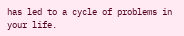has led to a cycle of problems in your life.